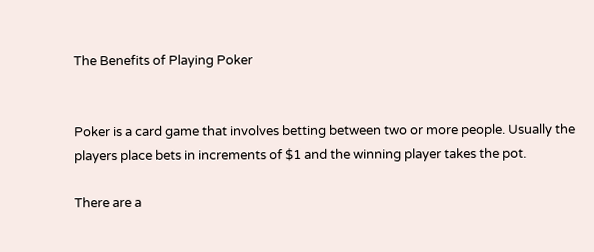The Benefits of Playing Poker


Poker is a card game that involves betting between two or more people. Usually the players place bets in increments of $1 and the winning player takes the pot.

There are a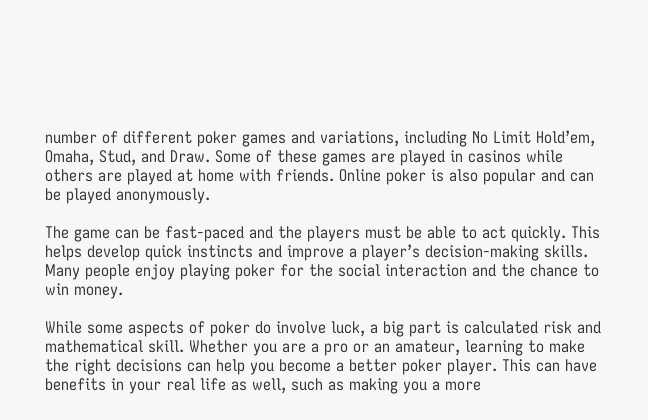number of different poker games and variations, including No Limit Hold’em, Omaha, Stud, and Draw. Some of these games are played in casinos while others are played at home with friends. Online poker is also popular and can be played anonymously.

The game can be fast-paced and the players must be able to act quickly. This helps develop quick instincts and improve a player’s decision-making skills. Many people enjoy playing poker for the social interaction and the chance to win money.

While some aspects of poker do involve luck, a big part is calculated risk and mathematical skill. Whether you are a pro or an amateur, learning to make the right decisions can help you become a better poker player. This can have benefits in your real life as well, such as making you a more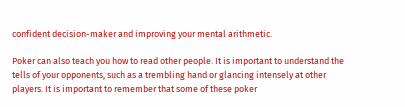confident decision-maker and improving your mental arithmetic.

Poker can also teach you how to read other people. It is important to understand the tells of your opponents, such as a trembling hand or glancing intensely at other players. It is important to remember that some of these poker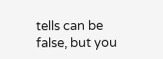tells can be false, but you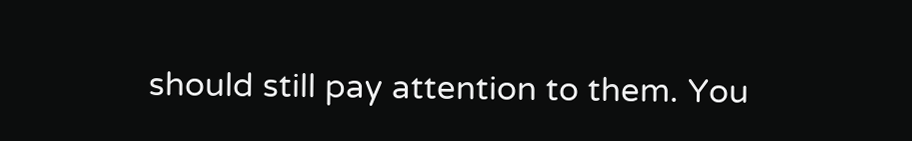should still pay attention to them. You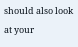should also look at your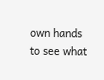own hands to see what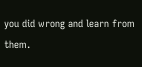you did wrong and learn from them.